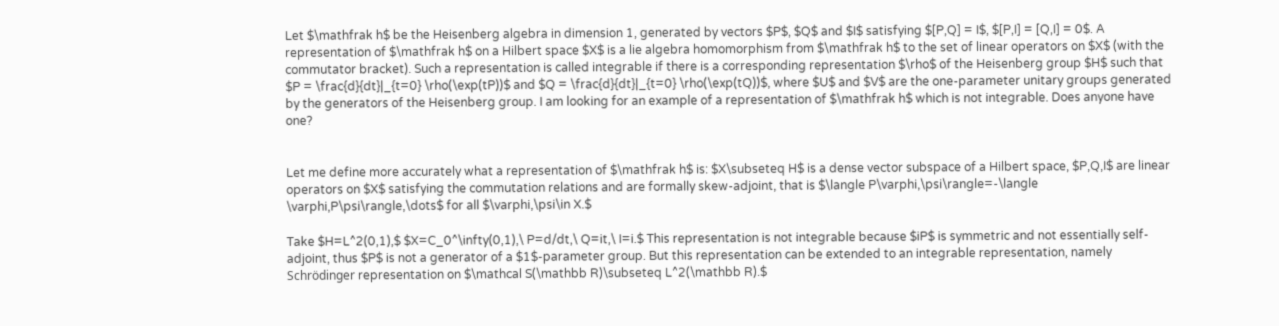Let $\mathfrak h$ be the Heisenberg algebra in dimension 1, generated by vectors $P$, $Q$ and $I$ satisfying $[P,Q] = I$, $[P,I] = [Q,I] = 0$. A representation of $\mathfrak h$ on a Hilbert space $X$ is a lie algebra homomorphism from $\mathfrak h$ to the set of linear operators on $X$ (with the commutator bracket). Such a representation is called integrable if there is a corresponding representation $\rho$ of the Heisenberg group $H$ such that $P = \frac{d}{dt}|_{t=0} \rho(\exp(tP))$ and $Q = \frac{d}{dt}|_{t=0} \rho(\exp(tQ))$, where $U$ and $V$ are the one-parameter unitary groups generated by the generators of the Heisenberg group. I am looking for an example of a representation of $\mathfrak h$ which is not integrable. Does anyone have one?


Let me define more accurately what a representation of $\mathfrak h$ is: $X\subseteq H$ is a dense vector subspace of a Hilbert space, $P,Q,I$ are linear operators on $X$ satisfying the commutation relations and are formally skew-adjoint, that is $\langle P\varphi,\psi\rangle=-\langle \varphi,P\psi\rangle,\dots$ for all $\varphi,\psi\in X.$

Take $H=L^2(0,1),$ $X=C_0^\infty(0,1),\ P=d/dt,\ Q=it,\ I=i.$ This representation is not integrable because $iP$ is symmetric and not essentially self-adjoint, thus $P$ is not a generator of a $1$-parameter group. But this representation can be extended to an integrable representation, namely Schrödinger representation on $\mathcal S(\mathbb R)\subseteq L^2(\mathbb R).$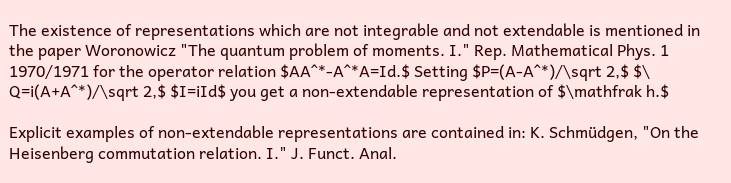The existence of representations which are not integrable and not extendable is mentioned in the paper Woronowicz "The quantum problem of moments. I." Rep. Mathematical Phys. 1 1970/1971 for the operator relation $AA^*-A^*A=Id.$ Setting $P=(A-A^*)/\sqrt 2,$ $\ Q=i(A+A^*)/\sqrt 2,$ $I=iId$ you get a non-extendable representation of $\mathfrak h.$

Explicit examples of non-extendable representations are contained in: K. Schmüdgen, "On the Heisenberg commutation relation. I." J. Funct. Anal.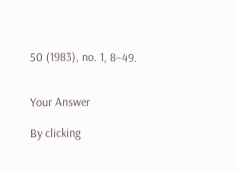50 (1983), no. 1, 8–49.


Your Answer

By clicking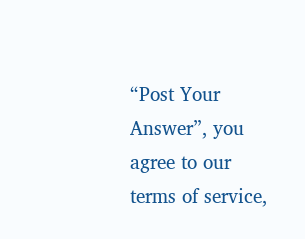“Post Your Answer”, you agree to our terms of service,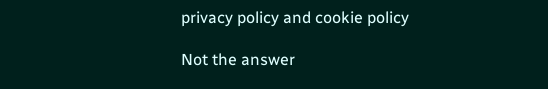privacy policy and cookie policy

Not the answer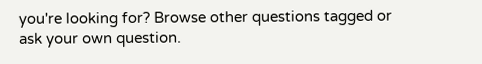you're looking for? Browse other questions tagged or ask your own question.